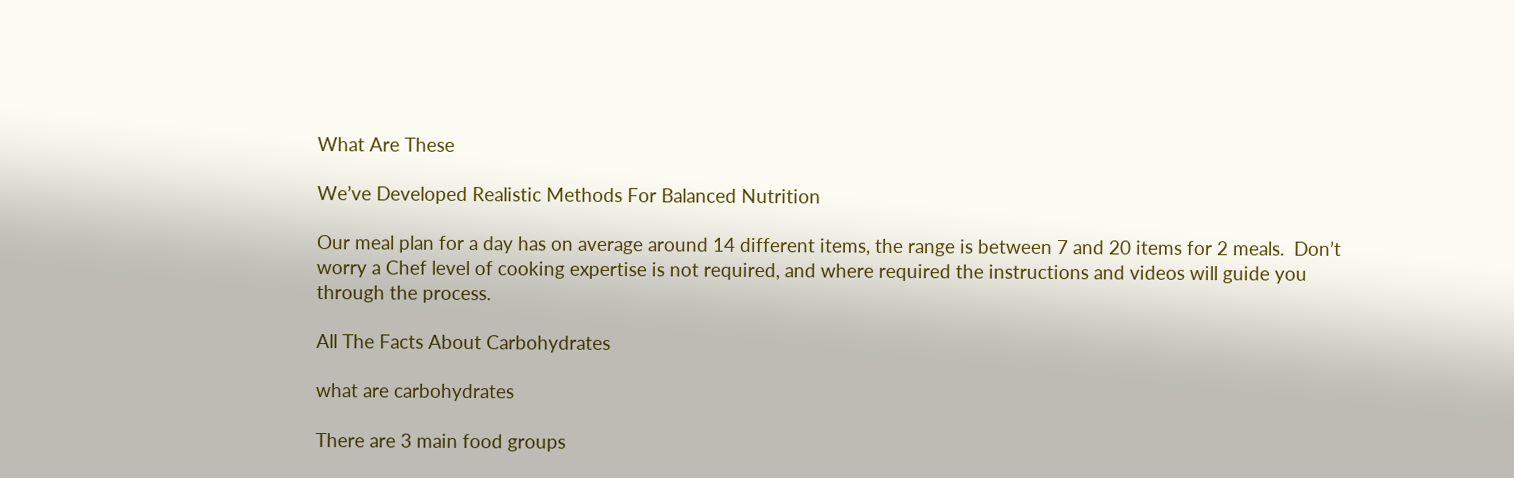What Are These

We’ve Developed Realistic Methods For Balanced Nutrition

Our meal plan for a day has on average around 14 different items, the range is between 7 and 20 items for 2 meals.  Don’t worry a Chef level of cooking expertise is not required, and where required the instructions and videos will guide you through the process.

All The Facts About Carbohydrates

what are carbohydrates

There are 3 main food groups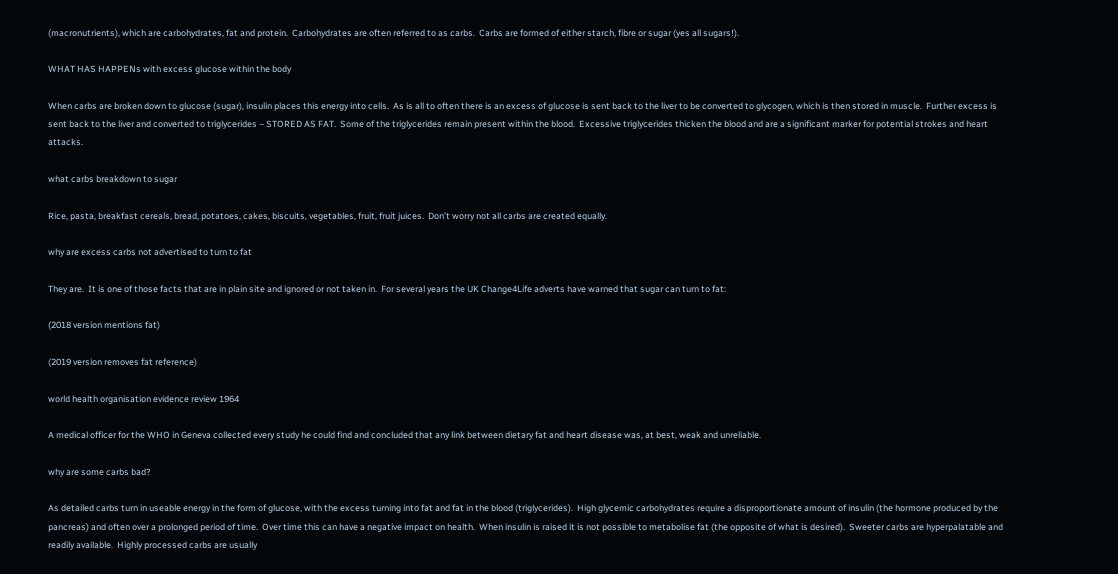(macronutrients), which are carbohydrates, fat and protein.  Carbohydrates are often referred to as carbs.  Carbs are formed of either starch, fibre or sugar (yes all sugars!).

WHAT HAS HAPPENs with excess glucose within the body

When carbs are broken down to glucose (sugar), insulin places this energy into cells.  As is all to often there is an excess of glucose is sent back to the liver to be converted to glycogen, which is then stored in muscle.  Further excess is sent back to the liver and converted to triglycerides – STORED AS FAT.  Some of the triglycerides remain present within the blood.  Excessive triglycerides thicken the blood and are a significant marker for potential strokes and heart attacks.

what carbs breakdown to sugar

Rice, pasta, breakfast cereals, bread, potatoes, cakes, biscuits, vegetables, fruit, fruit juices.  Don’t worry not all carbs are created equally.

why are excess carbs not advertised to turn to fat

They are.  It is one of those facts that are in plain site and ignored or not taken in.  For several years the UK Change4Life adverts have warned that sugar can turn to fat:

(2018 version mentions fat)

(2019 version removes fat reference)

world health organisation evidence review 1964

A medical officer for the WHO in Geneva collected every study he could find and concluded that any link between dietary fat and heart disease was, at best, weak and unreliable.

why are some carbs bad?

As detailed carbs turn in useable energy in the form of glucose, with the excess turning into fat and fat in the blood (triglycerides).  High glycemic carbohydrates require a disproportionate amount of insulin (the hormone produced by the pancreas) and often over a prolonged period of time.  Over time this can have a negative impact on health.  When insulin is raised it is not possible to metabolise fat (the opposite of what is desired).  Sweeter carbs are hyperpalatable and readily available.  Highly processed carbs are usually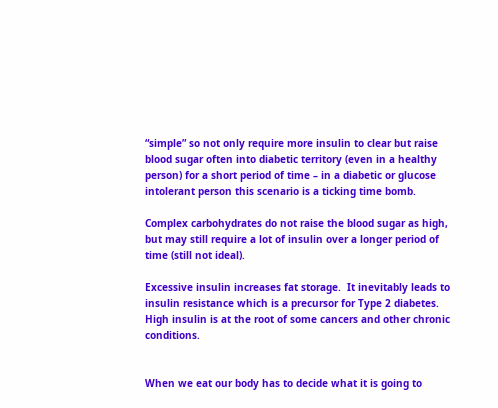“simple” so not only require more insulin to clear but raise blood sugar often into diabetic territory (even in a healthy person) for a short period of time – in a diabetic or glucose intolerant person this scenario is a ticking time bomb.

Complex carbohydrates do not raise the blood sugar as high, but may still require a lot of insulin over a longer period of time (still not ideal).

Excessive insulin increases fat storage.  It inevitably leads to insulin resistance which is a precursor for Type 2 diabetes.  High insulin is at the root of some cancers and other chronic conditions.


When we eat our body has to decide what it is going to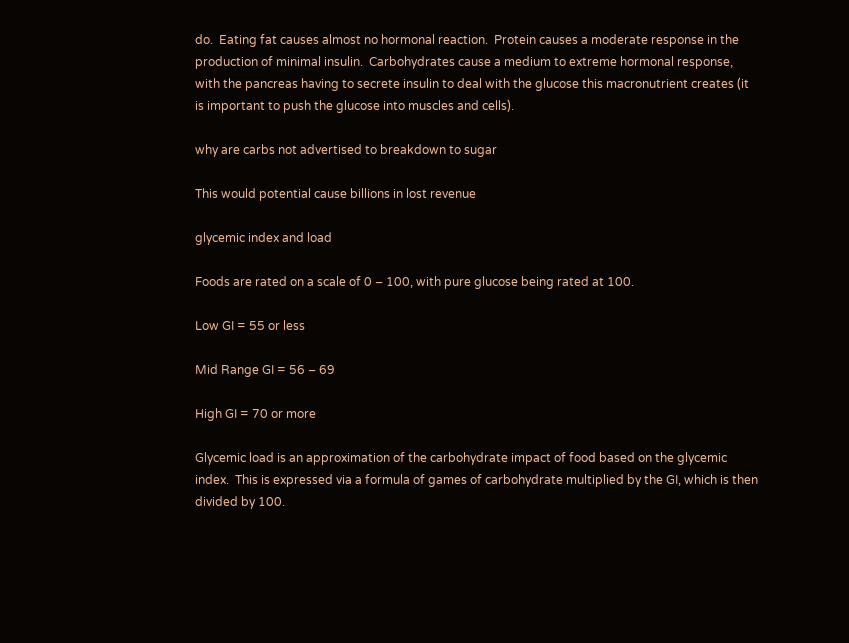do.  Eating fat causes almost no hormonal reaction.  Protein causes a moderate response in the production of minimal insulin.  Carbohydrates cause a medium to extreme hormonal response, with the pancreas having to secrete insulin to deal with the glucose this macronutrient creates (it is important to push the glucose into muscles and cells).

why are carbs not advertised to breakdown to sugar

This would potential cause billions in lost revenue

glycemic index and load

Foods are rated on a scale of 0 – 100, with pure glucose being rated at 100.

Low GI = 55 or less

Mid Range GI = 56 – 69

High GI = 70 or more

Glycemic load is an approximation of the carbohydrate impact of food based on the glycemic index.  This is expressed via a formula of games of carbohydrate multiplied by the GI, which is then divided by 100.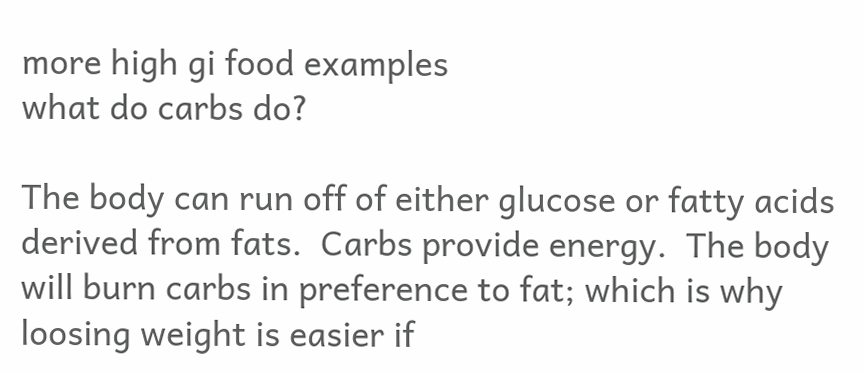more high gi food examples
what do carbs do?

The body can run off of either glucose or fatty acids derived from fats.  Carbs provide energy.  The body will burn carbs in preference to fat; which is why loosing weight is easier if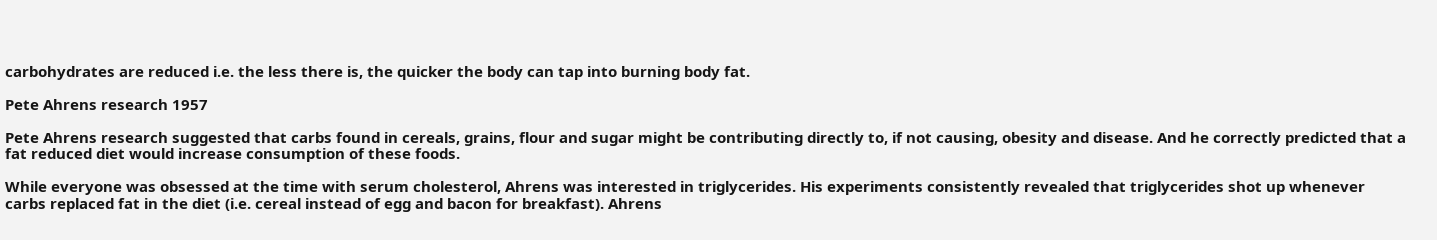carbohydrates are reduced i.e. the less there is, the quicker the body can tap into burning body fat.

Pete Ahrens research 1957

Pete Ahrens research suggested that carbs found in cereals, grains, flour and sugar might be contributing directly to, if not causing, obesity and disease. And he correctly predicted that a fat reduced diet would increase consumption of these foods.

While everyone was obsessed at the time with serum cholesterol, Ahrens was interested in triglycerides. His experiments consistently revealed that triglycerides shot up whenever carbs replaced fat in the diet (i.e. cereal instead of egg and bacon for breakfast). Ahrens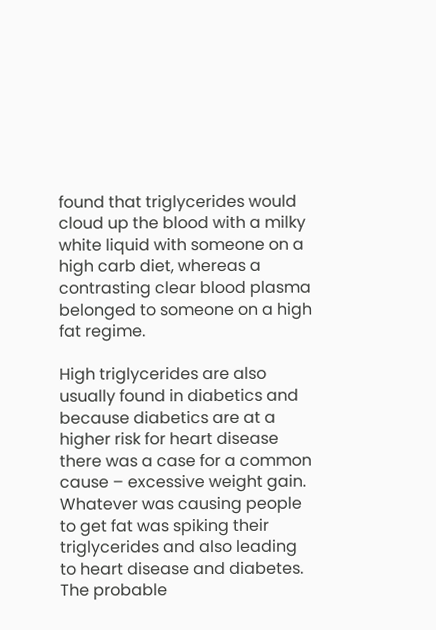found that triglycerides would cloud up the blood with a milky white liquid with someone on a high carb diet, whereas a contrasting clear blood plasma belonged to someone on a high fat regime.

High triglycerides are also usually found in diabetics and because diabetics are at a higher risk for heart disease there was a case for a common cause – excessive weight gain. Whatever was causing people to get fat was spiking their triglycerides and also leading to heart disease and diabetes. The probable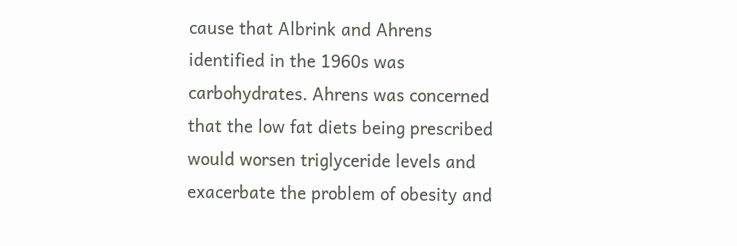cause that Albrink and Ahrens identified in the 1960s was carbohydrates. Ahrens was concerned that the low fat diets being prescribed would worsen triglyceride levels and exacerbate the problem of obesity and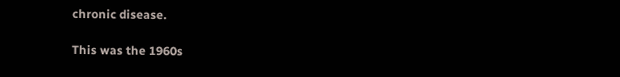chronic disease.

This was the 1960s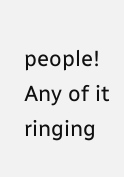people!  Any of it ringing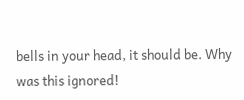bells in your head, it should be. Why was this ignored!